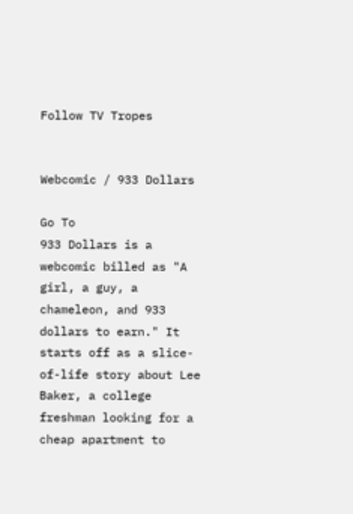Follow TV Tropes


Webcomic / 933 Dollars

Go To
933 Dollars is a webcomic billed as "A girl, a guy, a chameleon, and 933 dollars to earn." It starts off as a slice-of-life story about Lee Baker, a college freshman looking for a cheap apartment to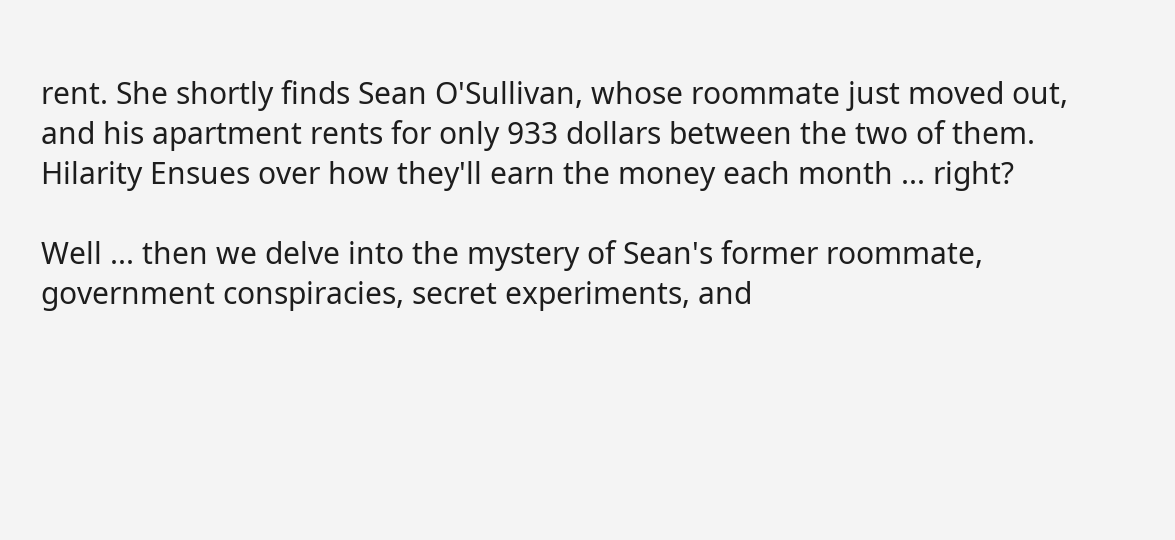rent. She shortly finds Sean O'Sullivan, whose roommate just moved out, and his apartment rents for only 933 dollars between the two of them. Hilarity Ensues over how they'll earn the money each month ... right?

Well ... then we delve into the mystery of Sean's former roommate, government conspiracies, secret experiments, and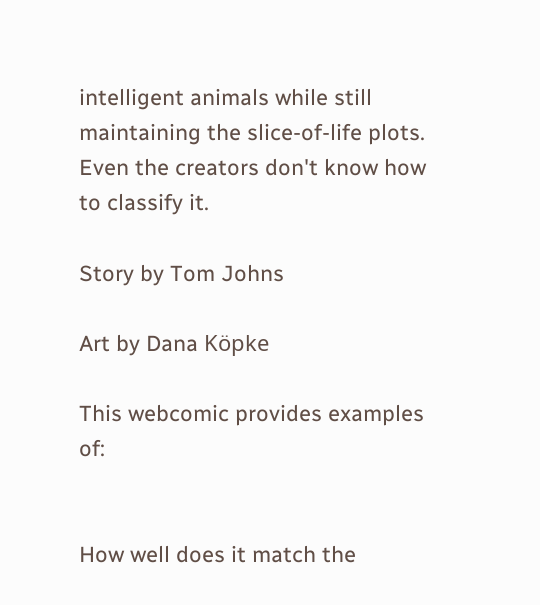intelligent animals while still maintaining the slice-of-life plots. Even the creators don't know how to classify it.

Story by Tom Johns

Art by Dana Köpke

This webcomic provides examples of:


How well does it match the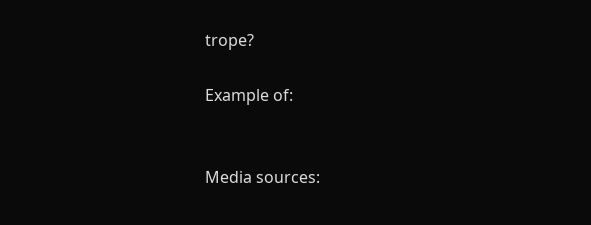trope?

Example of:


Media sources: